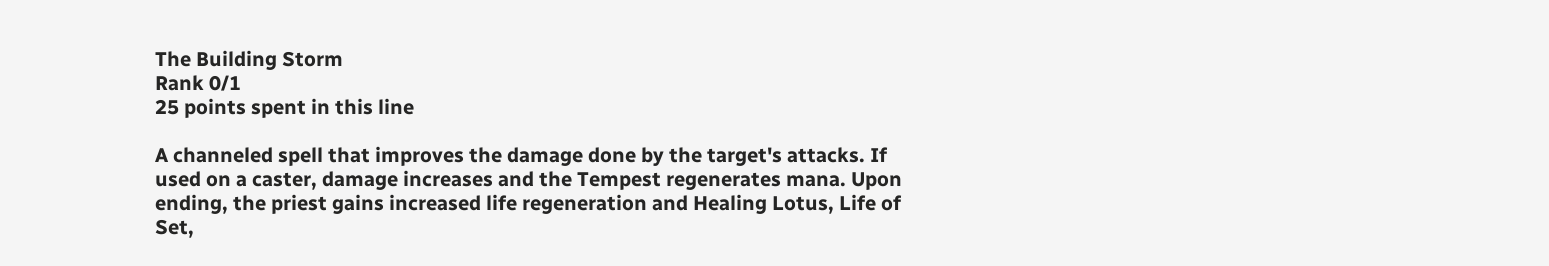The Building Storm
Rank 0/1
25 points spent in this line

A channeled spell that improves the damage done by the target's attacks. If used on a caster, damage increases and the Tempest regenerates mana. Upon ending, the priest gains increased life regeneration and Healing Lotus, Life of Set,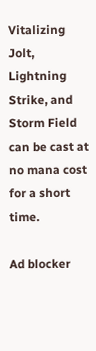Vitalizing Jolt, Lightning Strike, and Storm Field can be cast at no mana cost for a short time.

Ad blocker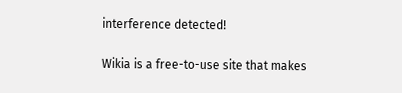interference detected!

Wikia is a free-to-use site that makes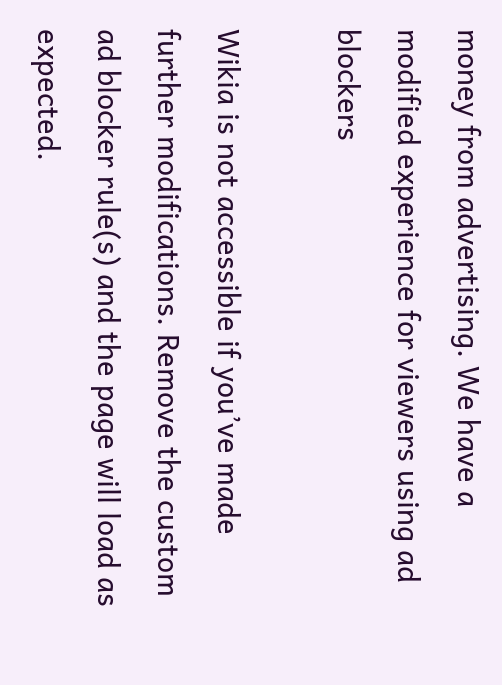money from advertising. We have a modified experience for viewers using ad blockers

Wikia is not accessible if you’ve made further modifications. Remove the custom ad blocker rule(s) and the page will load as expected.